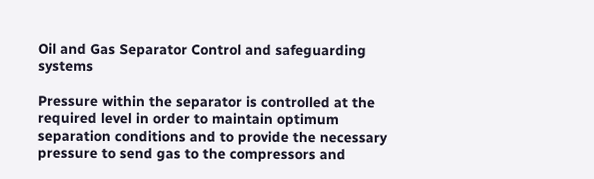Oil and Gas Separator Control and safeguarding systems

Pressure within the separator is controlled at the required level in order to maintain optimum separation conditions and to provide the necessary pressure to send gas to the compressors and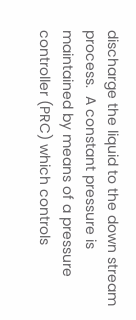discharge the liquid to the down stream process.  A constant pressure is maintained by means of a pressure controller (PRC) which controls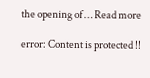the opening of … Read more

error: Content is protected !!